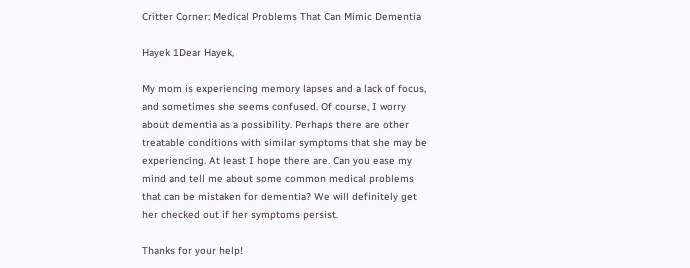Critter Corner: Medical Problems That Can Mimic Dementia

Hayek 1Dear Hayek,

My mom is experiencing memory lapses and a lack of focus, and sometimes she seems confused. Of course, I worry about dementia as a possibility. Perhaps there are other treatable conditions with similar symptoms that she may be experiencing. At least I hope there are. Can you ease my mind and tell me about some common medical problems that can be mistaken for dementia? We will definitely get her checked out if her symptoms persist.

Thanks for your help!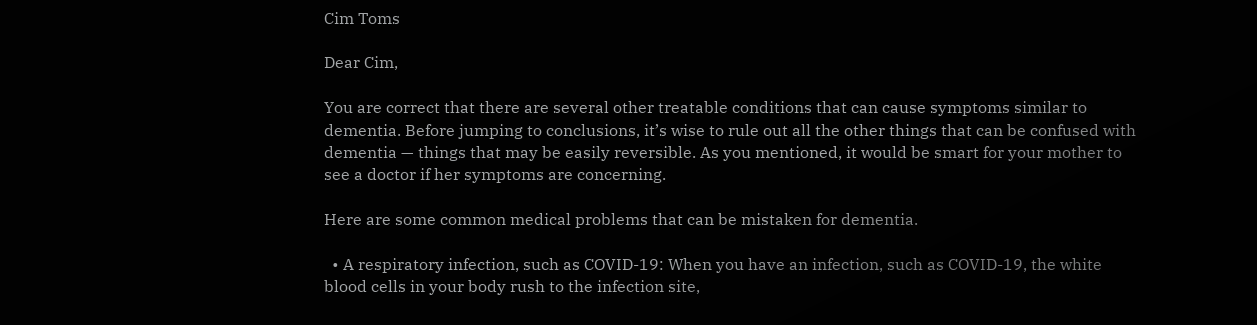Cim Toms

Dear Cim,

You are correct that there are several other treatable conditions that can cause symptoms similar to dementia. Before jumping to conclusions, it’s wise to rule out all the other things that can be confused with dementia — things that may be easily reversible. As you mentioned, it would be smart for your mother to see a doctor if her symptoms are concerning.

Here are some common medical problems that can be mistaken for dementia.

  • A respiratory infection, such as COVID-19: When you have an infection, such as COVID-19, the white blood cells in your body rush to the infection site,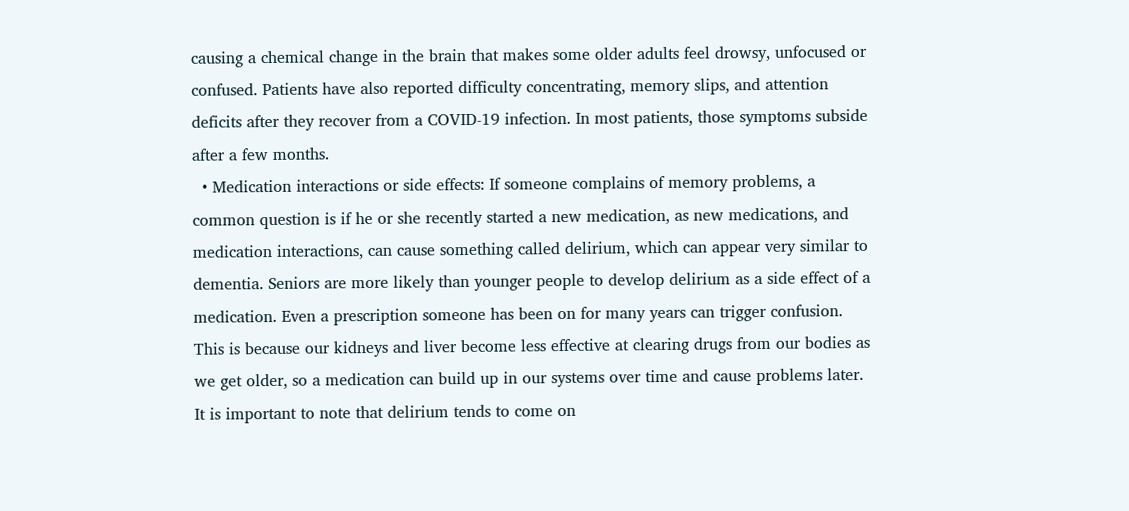causing a chemical change in the brain that makes some older adults feel drowsy, unfocused or confused. Patients have also reported difficulty concentrating, memory slips, and attention deficits after they recover from a COVID-19 infection. In most patients, those symptoms subside after a few months.
  • Medication interactions or side effects: If someone complains of memory problems, a common question is if he or she recently started a new medication, as new medications, and medication interactions, can cause something called delirium, which can appear very similar to dementia. Seniors are more likely than younger people to develop delirium as a side effect of a medication. Even a prescription someone has been on for many years can trigger confusion. This is because our kidneys and liver become less effective at clearing drugs from our bodies as we get older, so a medication can build up in our systems over time and cause problems later. It is important to note that delirium tends to come on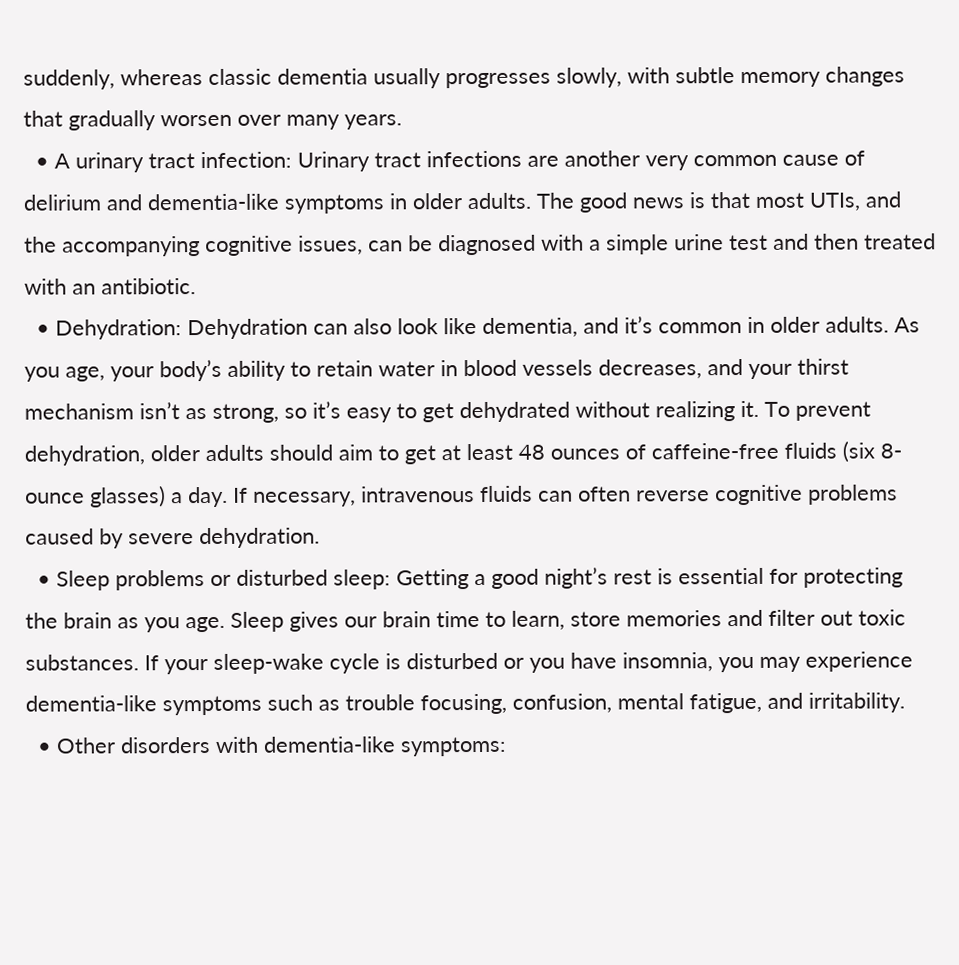suddenly, whereas classic dementia usually progresses slowly, with subtle memory changes that gradually worsen over many years.
  • A urinary tract infection: Urinary tract infections are another very common cause of delirium and dementia-like symptoms in older adults. The good news is that most UTIs, and the accompanying cognitive issues, can be diagnosed with a simple urine test and then treated with an antibiotic.
  • Dehydration: Dehydration can also look like dementia, and it’s common in older adults. As you age, your body’s ability to retain water in blood vessels decreases, and your thirst mechanism isn’t as strong, so it’s easy to get dehydrated without realizing it. To prevent dehydration, older adults should aim to get at least 48 ounces of caffeine-free fluids (six 8-ounce glasses) a day. If necessary, intravenous fluids can often reverse cognitive problems caused by severe dehydration.
  • Sleep problems or disturbed sleep: Getting a good night’s rest is essential for protecting the brain as you age. Sleep gives our brain time to learn, store memories and filter out toxic substances. If your sleep-wake cycle is disturbed or you have insomnia, you may experience dementia-like symptoms such as trouble focusing, confusion, mental fatigue, and irritability.
  • Other disorders with dementia-like symptoms: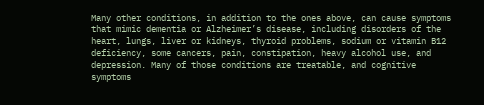Many other conditions, in addition to the ones above, can cause symptoms that mimic dementia or Alzheimer’s disease, including disorders of the heart, lungs, liver or kidneys, thyroid problems, sodium or vitamin B12 deficiency, some cancers, pain, constipation, heavy alcohol use, and depression. Many of those conditions are treatable, and cognitive symptoms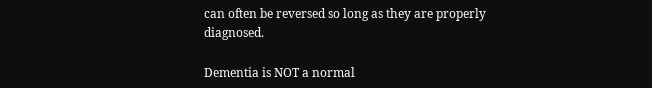can often be reversed so long as they are properly diagnosed.

Dementia is NOT a normal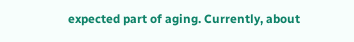expected part of aging. Currently, about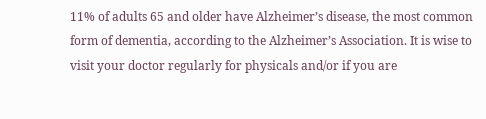11% of adults 65 and older have Alzheimer’s disease, the most common form of dementia, according to the Alzheimer’s Association. It is wise to visit your doctor regularly for physicals and/or if you are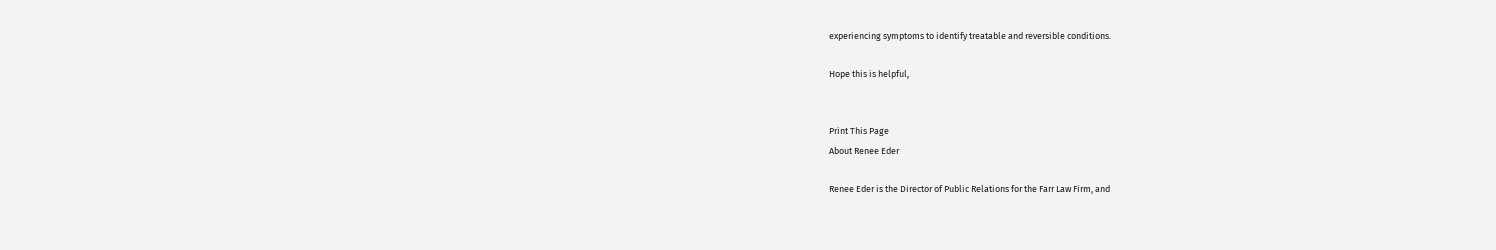experiencing symptoms to identify treatable and reversible conditions.

Hope this is helpful,


Print This Page
About Renee Eder

Renee Eder is the Director of Public Relations for the Farr Law Firm, and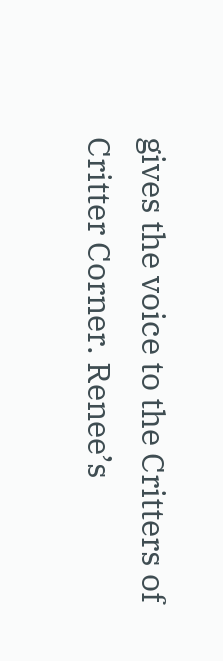gives the voice to the Critters of Critter Corner. Renee’s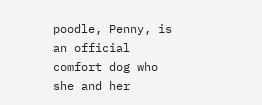poodle, Penny, is an official comfort dog who she and her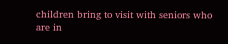children bring to visit with seniors who are in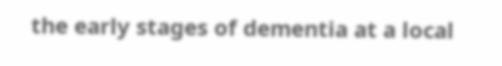the early stages of dementia at a local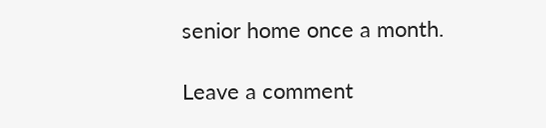senior home once a month.

Leave a comment